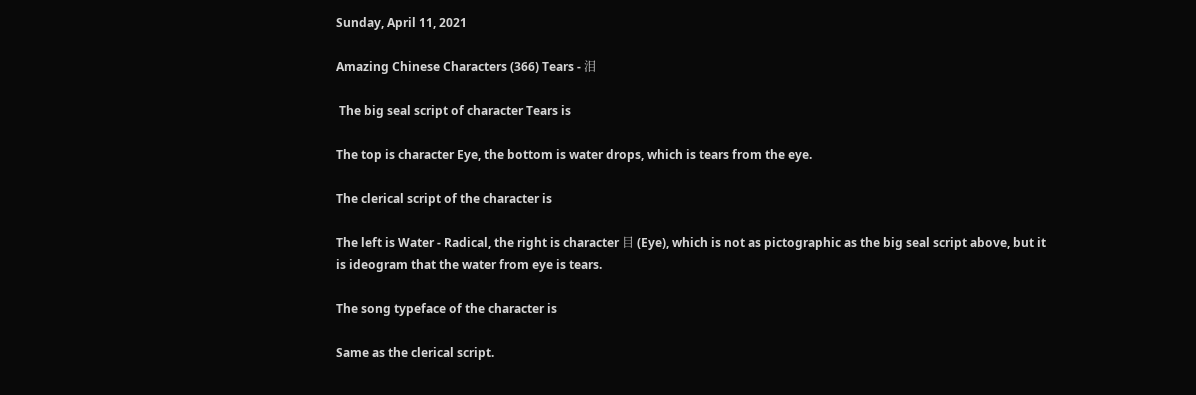Sunday, April 11, 2021

Amazing Chinese Characters (366) Tears - 泪

 The big seal script of character Tears is

The top is character Eye, the bottom is water drops, which is tears from the eye.

The clerical script of the character is

The left is Water - Radical, the right is character 目 (Eye), which is not as pictographic as the big seal script above, but it is ideogram that the water from eye is tears.

The song typeface of the character is

Same as the clerical script.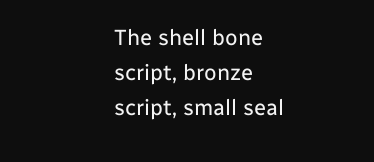The shell bone script, bronze script, small seal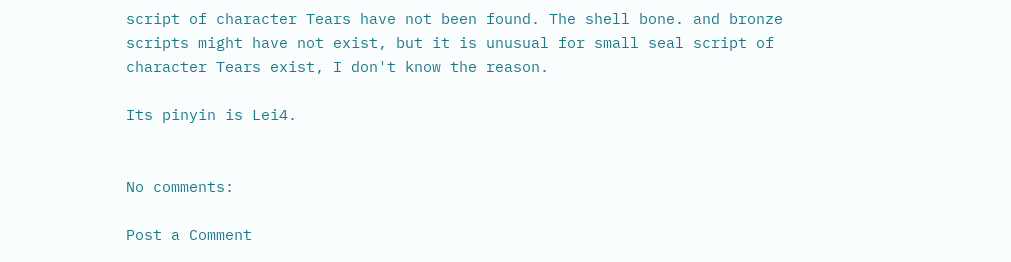script of character Tears have not been found. The shell bone. and bronze scripts might have not exist, but it is unusual for small seal script of character Tears exist, I don't know the reason.

Its pinyin is Lei4.


No comments:

Post a Comment